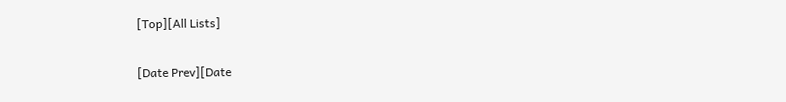[Top][All Lists]

[Date Prev][Date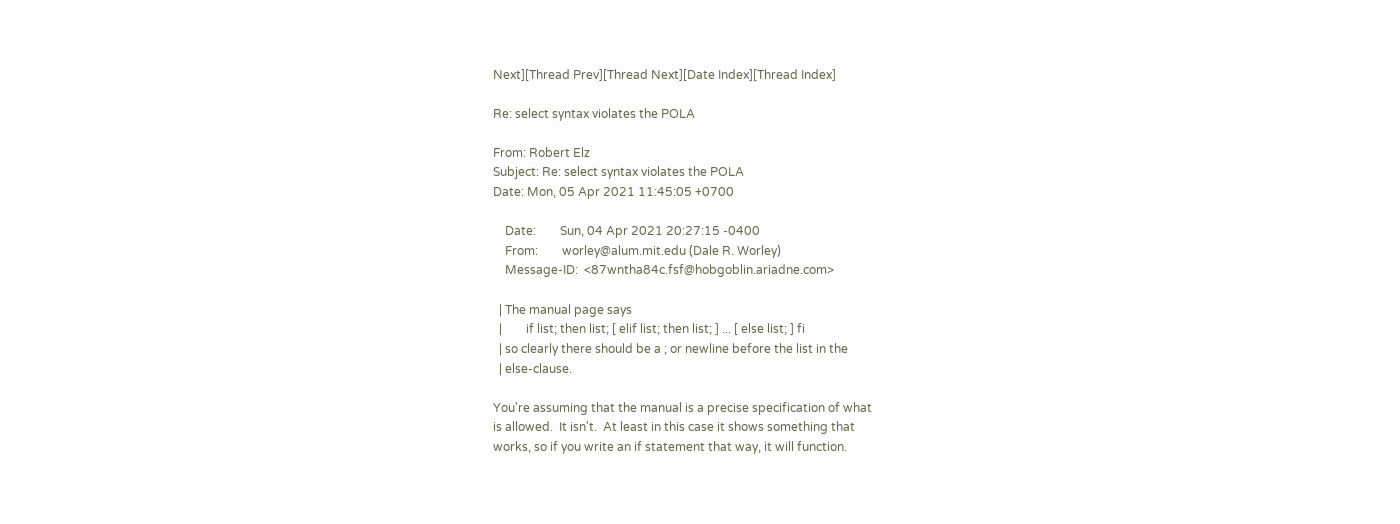Next][Thread Prev][Thread Next][Date Index][Thread Index]

Re: select syntax violates the POLA

From: Robert Elz
Subject: Re: select syntax violates the POLA
Date: Mon, 05 Apr 2021 11:45:05 +0700

    Date:        Sun, 04 Apr 2021 20:27:15 -0400
    From:        worley@alum.mit.edu (Dale R. Worley)
    Message-ID:  <87wntha84c.fsf@hobgoblin.ariadne.com>

  | The manual page says
  |        if list; then list; [ elif list; then list; ] ... [ else list; ] fi
  | so clearly there should be a ; or newline before the list in the
  | else-clause.

You're assuming that the manual is a precise specification of what
is allowed.  It isn't.  At least in this case it shows something that
works, so if you write an if statement that way, it will function.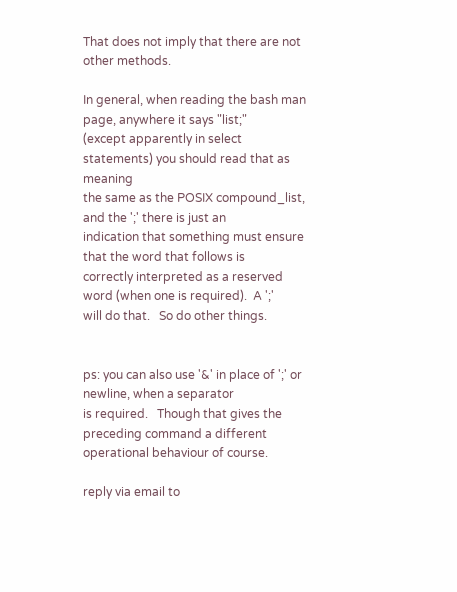That does not imply that there are not other methods.

In general, when reading the bash man page, anywhere it says "list;"
(except apparently in select statements) you should read that as meaning
the same as the POSIX compound_list, and the ';' there is just an
indication that something must ensure that the word that follows is
correctly interpreted as a reserved word (when one is required).  A ';'
will do that.   So do other things.


ps: you can also use '&' in place of ';' or newline, when a separator
is required.   Though that gives the preceding command a different
operational behaviour of course.

reply via email to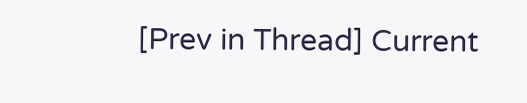[Prev in Thread] Current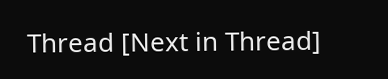Thread [Next in Thread]